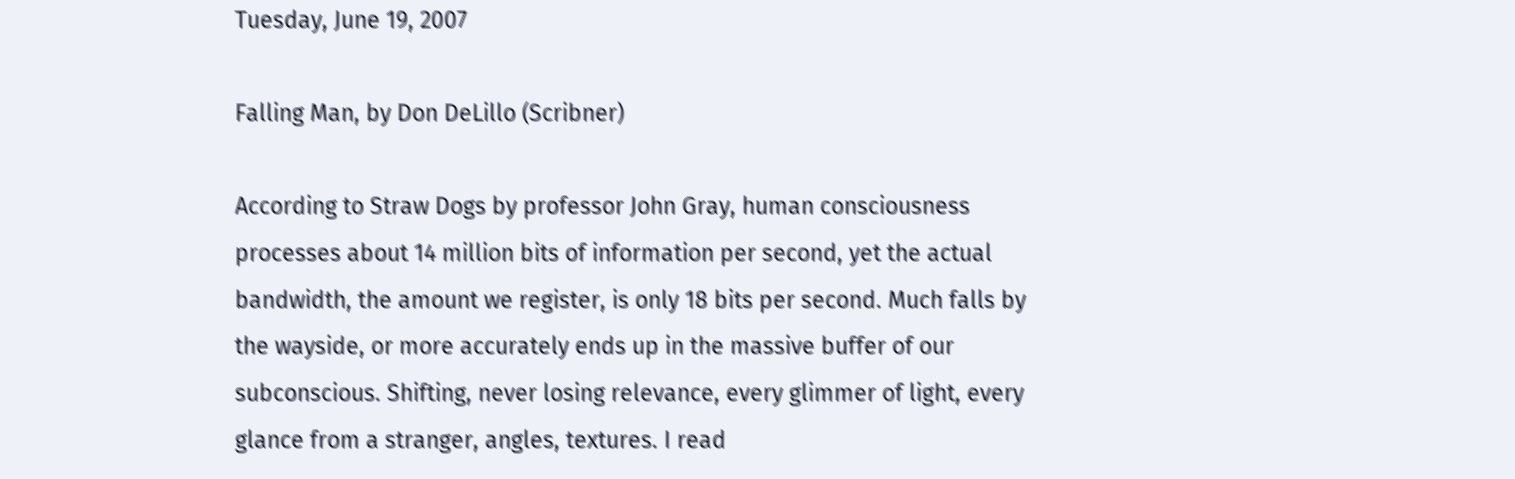Tuesday, June 19, 2007

Falling Man, by Don DeLillo (Scribner)

According to Straw Dogs by professor John Gray, human consciousness processes about 14 million bits of information per second, yet the actual bandwidth, the amount we register, is only 18 bits per second. Much falls by the wayside, or more accurately ends up in the massive buffer of our subconscious. Shifting, never losing relevance, every glimmer of light, every glance from a stranger, angles, textures. I read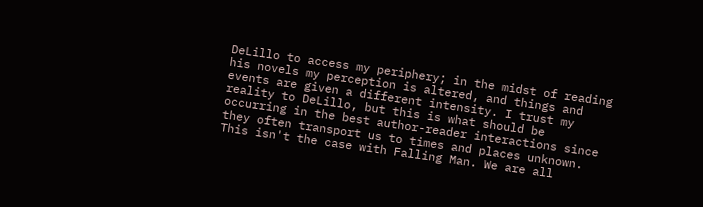DeLillo to access my periphery; in the midst of reading his novels my perception is altered, and things and events are given a different intensity. I trust my reality to DeLillo, but this is what should be occurring in the best author-reader interactions since they often transport us to times and places unknown.
This isn't the case with Falling Man. We are all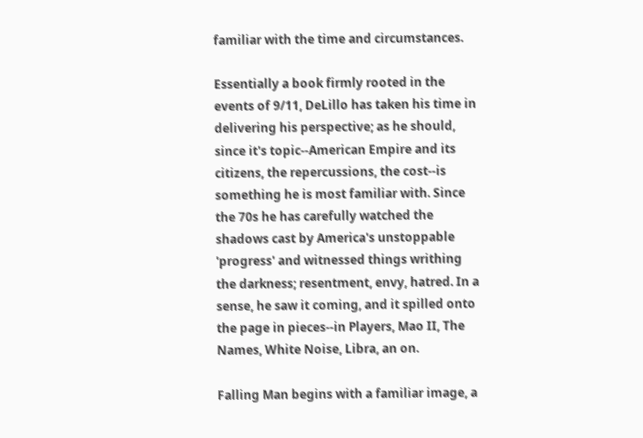familiar with the time and circumstances.

Essentially a book firmly rooted in the events of 9/11, DeLillo has taken his time in delivering his perspective; as he should, since it's topic--American Empire and its citizens, the repercussions, the cost--is something he is most familiar with. Since the 70s he has carefully watched the shadows cast by America's unstoppable 'progress' and witnessed things writhing the darkness; resentment, envy, hatred. In a sense, he saw it coming, and it spilled onto the page in pieces--in Players, Mao II, The Names, White Noise, Libra, an on.

Falling Man begins with a familiar image, a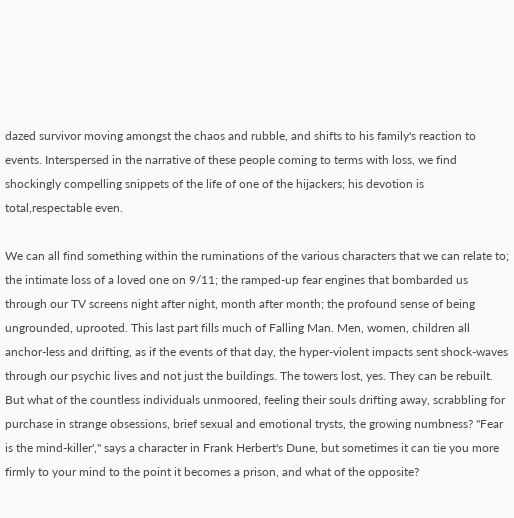dazed survivor moving amongst the chaos and rubble, and shifts to his family's reaction to events. Interspersed in the narrative of these people coming to terms with loss, we find shockingly compelling snippets of the life of one of the hijackers; his devotion is total,respectable even.

We can all find something within the ruminations of the various characters that we can relate to; the intimate loss of a loved one on 9/11; the ramped-up fear engines that bombarded us through our TV screens night after night, month after month; the profound sense of being ungrounded, uprooted. This last part fills much of Falling Man. Men, women, children all anchor-less and drifting, as if the events of that day, the hyper-violent impacts sent shock-waves through our psychic lives and not just the buildings. The towers lost, yes. They can be rebuilt. But what of the countless individuals unmoored, feeling their souls drifting away, scrabbling for purchase in strange obsessions, brief sexual and emotional trysts, the growing numbness? "Fear is the mind-killer'," says a character in Frank Herbert's Dune, but sometimes it can tie you more firmly to your mind to the point it becomes a prison, and what of the opposite?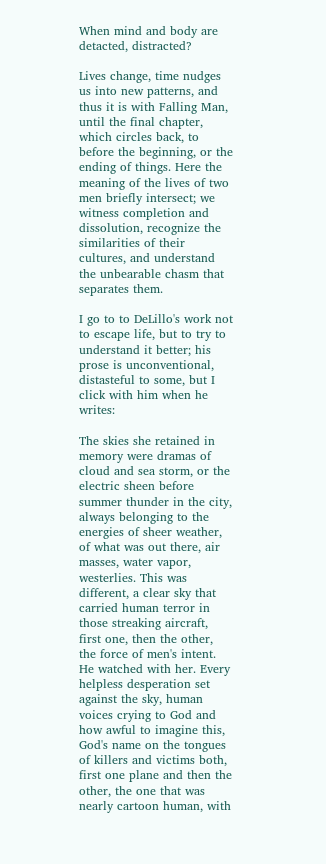When mind and body are detacted, distracted?

Lives change, time nudges us into new patterns, and thus it is with Falling Man, until the final chapter, which circles back, to before the beginning, or the ending of things. Here the meaning of the lives of two men briefly intersect; we witness completion and dissolution, recognize the similarities of their cultures, and understand the unbearable chasm that separates them.

I go to to DeLillo's work not to escape life, but to try to understand it better; his prose is unconventional, distasteful to some, but I click with him when he writes:

The skies she retained in memory were dramas of cloud and sea storm, or the electric sheen before summer thunder in the city, always belonging to the energies of sheer weather, of what was out there, air masses, water vapor, westerlies. This was different, a clear sky that carried human terror in those streaking aircraft, first one, then the other, the force of men's intent. He watched with her. Every helpless desperation set against the sky, human voices crying to God and how awful to imagine this, God's name on the tongues of killers and victims both, first one plane and then the other, the one that was nearly cartoon human, with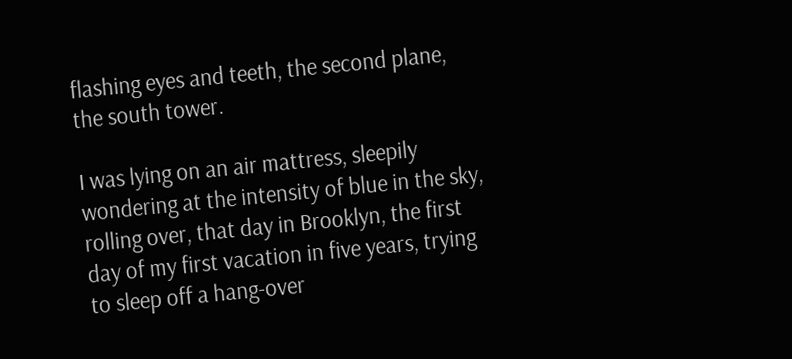flashing eyes and teeth, the second plane, the south tower.

I was lying on an air mattress, sleepily wondering at the intensity of blue in the sky, rolling over, that day in Brooklyn, the first day of my first vacation in five years, trying to sleep off a hang-over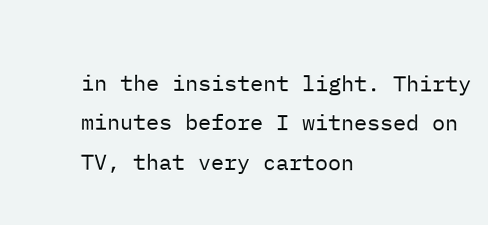in the insistent light. Thirty minutes before I witnessed on TV, that very cartoon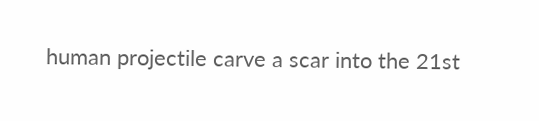human projectile carve a scar into the 21st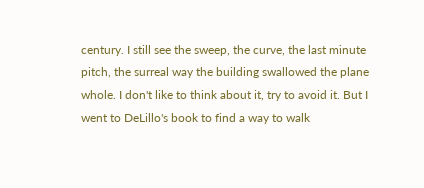century. I still see the sweep, the curve, the last minute pitch, the surreal way the building swallowed the plane whole. I don't like to think about it, try to avoid it. But I went to DeLillo's book to find a way to walk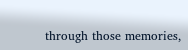through those memories,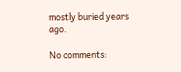mostly buried years ago.

No comments: